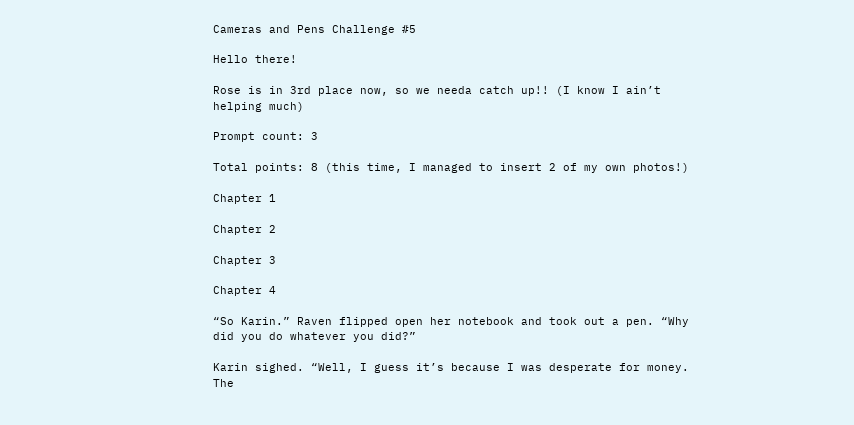Cameras and Pens Challenge #5

Hello there!

Rose is in 3rd place now, so we needa catch up!! (I know I ain’t helping much)

Prompt count: 3

Total points: 8 (this time, I managed to insert 2 of my own photos!)

Chapter 1

Chapter 2

Chapter 3

Chapter 4

“So Karin.” Raven flipped open her notebook and took out a pen. “Why did you do whatever you did?”

Karin sighed. “Well, I guess it’s because I was desperate for money. The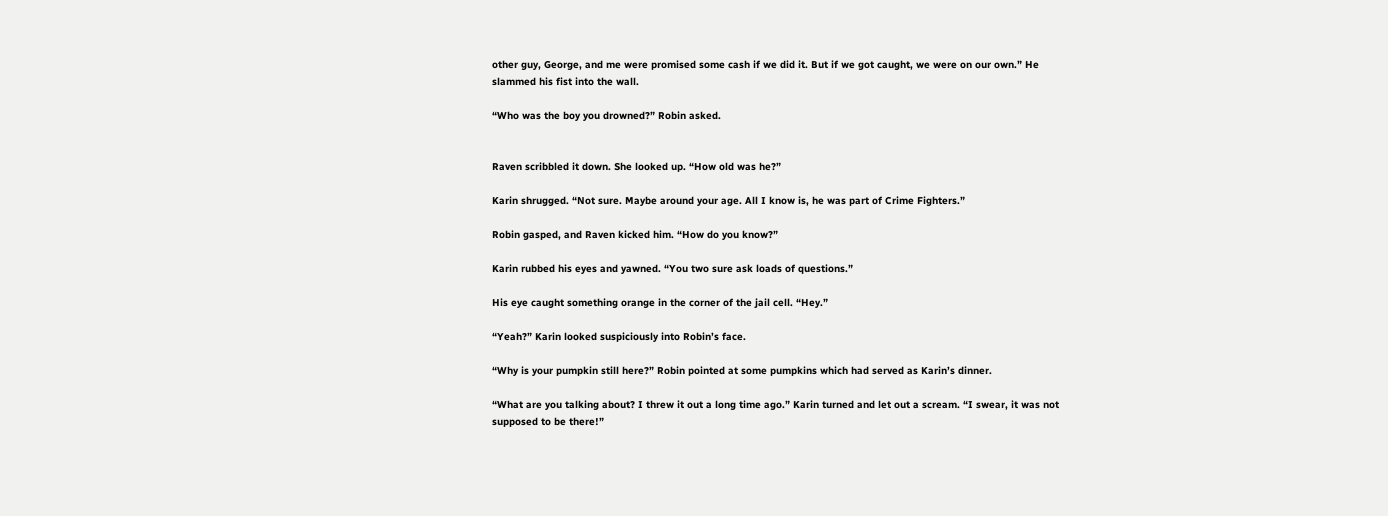other guy, George, and me were promised some cash if we did it. But if we got caught, we were on our own.” He slammed his fist into the wall.

“Who was the boy you drowned?” Robin asked.


Raven scribbled it down. She looked up. “How old was he?”

Karin shrugged. “Not sure. Maybe around your age. All I know is, he was part of Crime Fighters.”

Robin gasped, and Raven kicked him. “How do you know?”

Karin rubbed his eyes and yawned. “You two sure ask loads of questions.”

His eye caught something orange in the corner of the jail cell. “Hey.”

“Yeah?” Karin looked suspiciously into Robin’s face.

“Why is your pumpkin still here?” Robin pointed at some pumpkins which had served as Karin’s dinner.

“What are you talking about? I threw it out a long time ago.” Karin turned and let out a scream. “I swear, it was not supposed to be there!”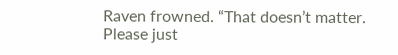Raven frowned. “That doesn’t matter. Please just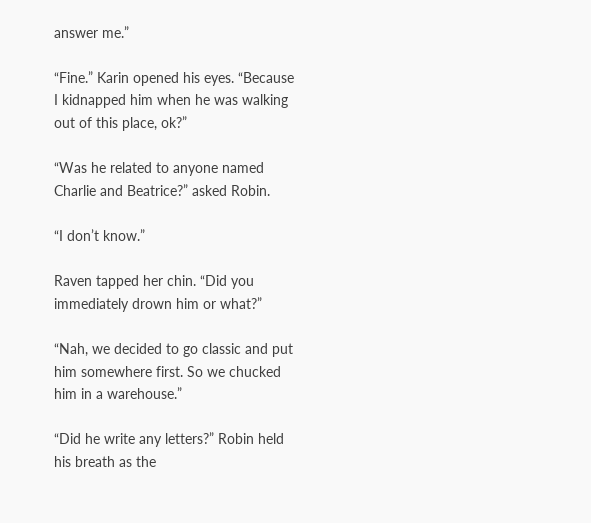answer me.”

“Fine.” Karin opened his eyes. “Because I kidnapped him when he was walking out of this place, ok?”

“Was he related to anyone named Charlie and Beatrice?” asked Robin.

“I don’t know.”

Raven tapped her chin. “Did you immediately drown him or what?”

“Nah, we decided to go classic and put him somewhere first. So we chucked him in a warehouse.”

“Did he write any letters?” Robin held his breath as the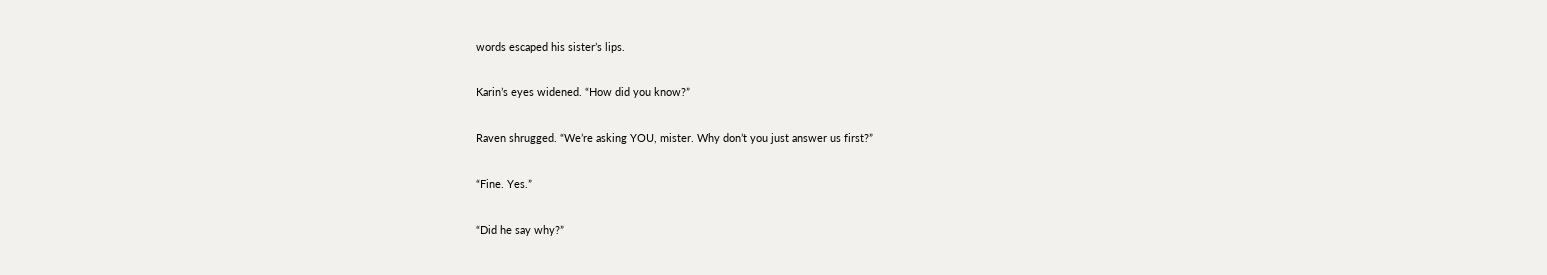words escaped his sister’s lips.

Karin’s eyes widened. “How did you know?”

Raven shrugged. “We’re asking YOU, mister. Why don’t you just answer us first?”

“Fine. Yes.”

“Did he say why?”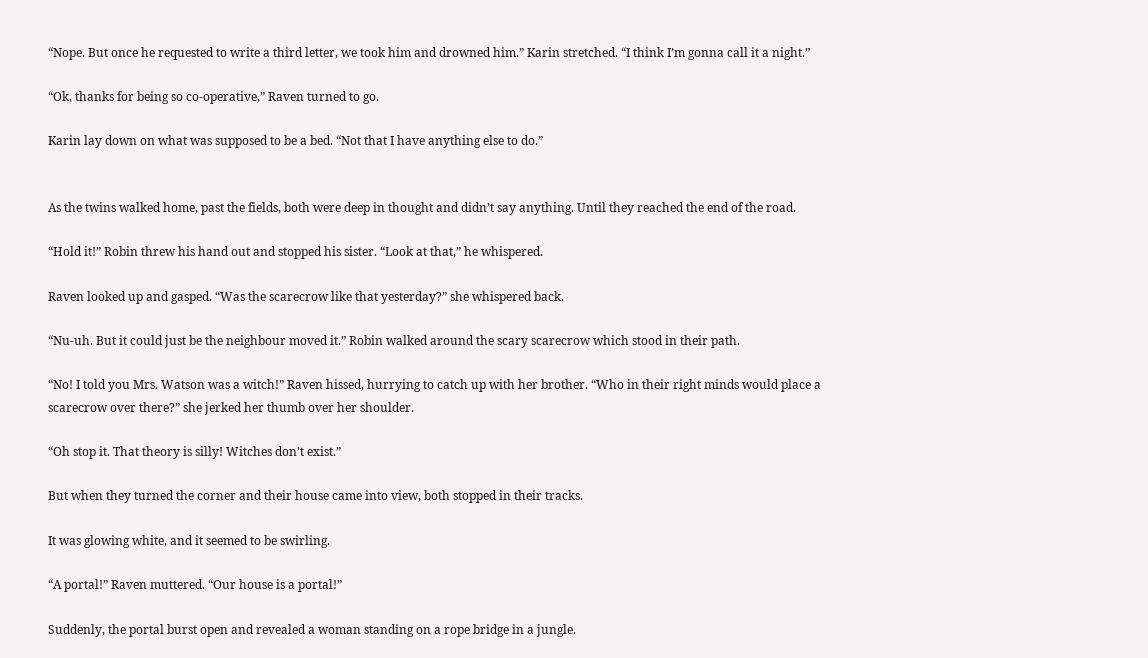“Nope. But once he requested to write a third letter, we took him and drowned him.” Karin stretched. “I think I’m gonna call it a night.”

“Ok, thanks for being so co-operative,” Raven turned to go.

Karin lay down on what was supposed to be a bed. “Not that I have anything else to do.”


As the twins walked home, past the fields, both were deep in thought and didn’t say anything. Until they reached the end of the road.

“Hold it!” Robin threw his hand out and stopped his sister. “Look at that,” he whispered.

Raven looked up and gasped. “Was the scarecrow like that yesterday?” she whispered back.

“Nu-uh. But it could just be the neighbour moved it.” Robin walked around the scary scarecrow which stood in their path.

“No! I told you Mrs. Watson was a witch!” Raven hissed, hurrying to catch up with her brother. “Who in their right minds would place a scarecrow over there?” she jerked her thumb over her shoulder.

“Oh stop it. That theory is silly! Witches don’t exist.”

But when they turned the corner and their house came into view, both stopped in their tracks.

It was glowing white, and it seemed to be swirling.

“A portal!” Raven muttered. “Our house is a portal!”

Suddenly, the portal burst open and revealed a woman standing on a rope bridge in a jungle.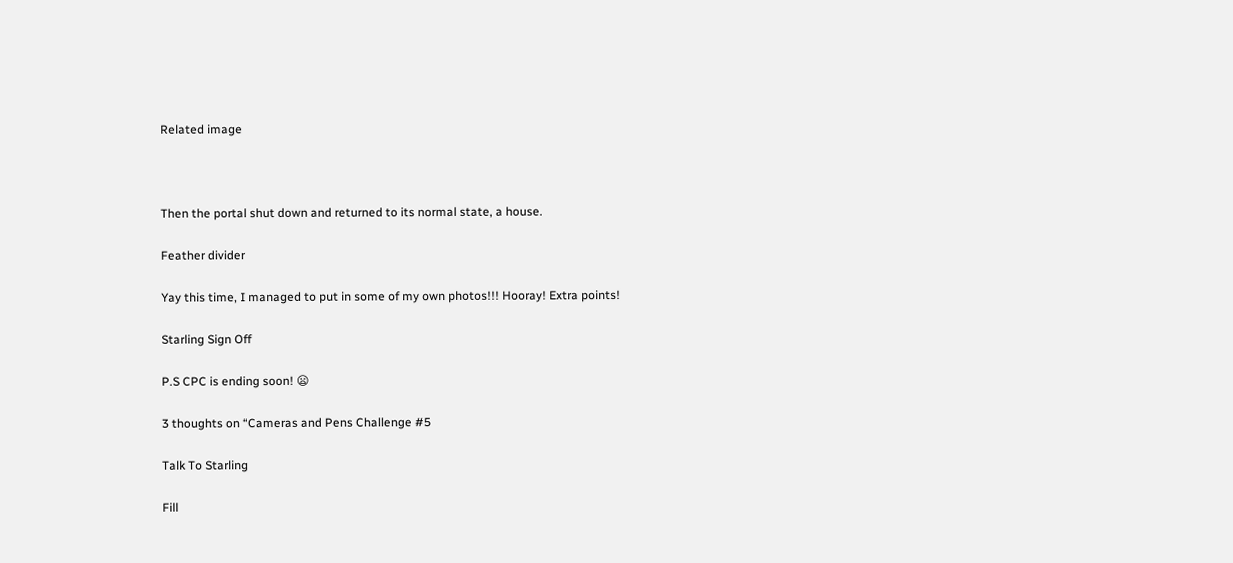Related image



Then the portal shut down and returned to its normal state, a house.

Feather divider

Yay this time, I managed to put in some of my own photos!!! Hooray! Extra points!

Starling Sign Off

P.S CPC is ending soon! 😦

3 thoughts on “Cameras and Pens Challenge #5

Talk To Starling

Fill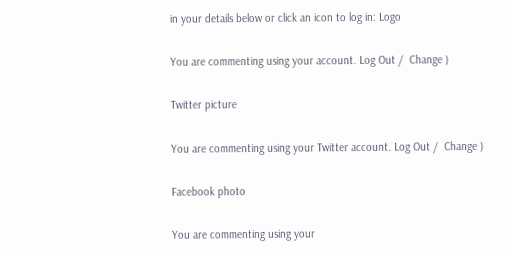in your details below or click an icon to log in: Logo

You are commenting using your account. Log Out /  Change )

Twitter picture

You are commenting using your Twitter account. Log Out /  Change )

Facebook photo

You are commenting using your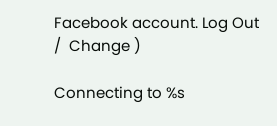Facebook account. Log Out /  Change )

Connecting to %s